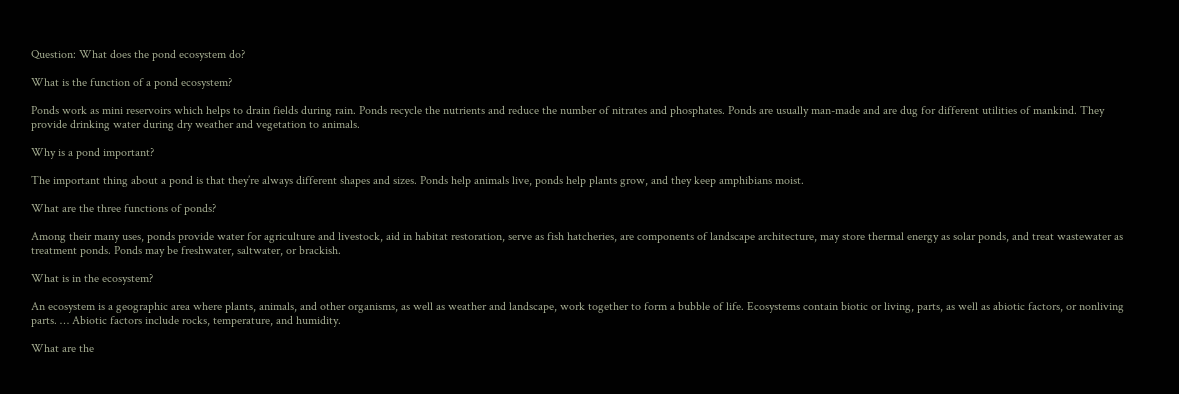Question: What does the pond ecosystem do?

What is the function of a pond ecosystem?

Ponds work as mini reservoirs which helps to drain fields during rain. Ponds recycle the nutrients and reduce the number of nitrates and phosphates. Ponds are usually man-made and are dug for different utilities of mankind. They provide drinking water during dry weather and vegetation to animals.

Why is a pond important?

The important thing about a pond is that they’re always different shapes and sizes. Ponds help animals live, ponds help plants grow, and they keep amphibians moist.

What are the three functions of ponds?

Among their many uses, ponds provide water for agriculture and livestock, aid in habitat restoration, serve as fish hatcheries, are components of landscape architecture, may store thermal energy as solar ponds, and treat wastewater as treatment ponds. Ponds may be freshwater, saltwater, or brackish.

What is in the ecosystem?

An ecosystem is a geographic area where plants, animals, and other organisms, as well as weather and landscape, work together to form a bubble of life. Ecosystems contain biotic or living, parts, as well as abiotic factors, or nonliving parts. … Abiotic factors include rocks, temperature, and humidity.

What are the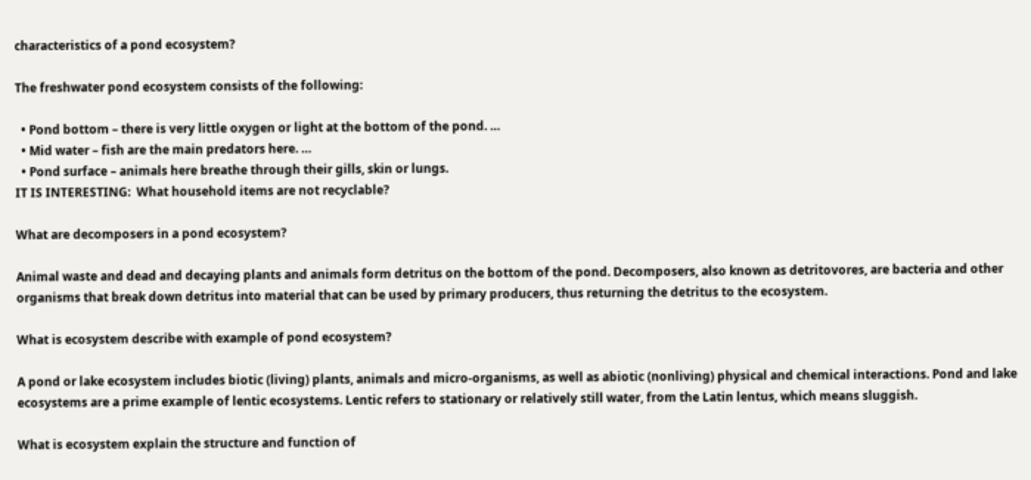characteristics of a pond ecosystem?

The freshwater pond ecosystem consists of the following:

  • Pond bottom – there is very little oxygen or light at the bottom of the pond. …
  • Mid water – fish are the main predators here. …
  • Pond surface – animals here breathe through their gills, skin or lungs.
IT IS INTERESTING:  What household items are not recyclable?

What are decomposers in a pond ecosystem?

Animal waste and dead and decaying plants and animals form detritus on the bottom of the pond. Decomposers, also known as detritovores, are bacteria and other organisms that break down detritus into material that can be used by primary producers, thus returning the detritus to the ecosystem.

What is ecosystem describe with example of pond ecosystem?

A pond or lake ecosystem includes biotic (living) plants, animals and micro-organisms, as well as abiotic (nonliving) physical and chemical interactions. Pond and lake ecosystems are a prime example of lentic ecosystems. Lentic refers to stationary or relatively still water, from the Latin lentus, which means sluggish.

What is ecosystem explain the structure and function of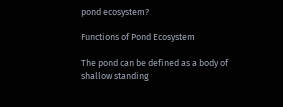pond ecosystem?

Functions of Pond Ecosystem

The pond can be defined as a body of shallow standing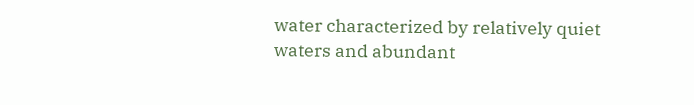water characterized by relatively quiet waters and abundant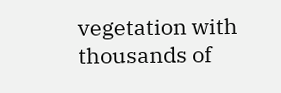vegetation with thousands of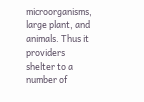microorganisms, large plant, and animals. Thus it providers shelter to a number of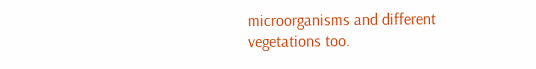microorganisms and different vegetations too.